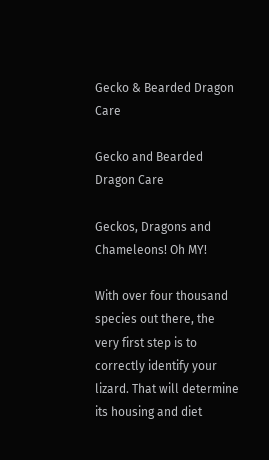Gecko & Bearded Dragon Care

Gecko and Bearded Dragon Care

Geckos, Dragons and Chameleons! Oh MY!

With over four thousand species out there, the very first step is to correctly identify your lizard. That will determine its housing and diet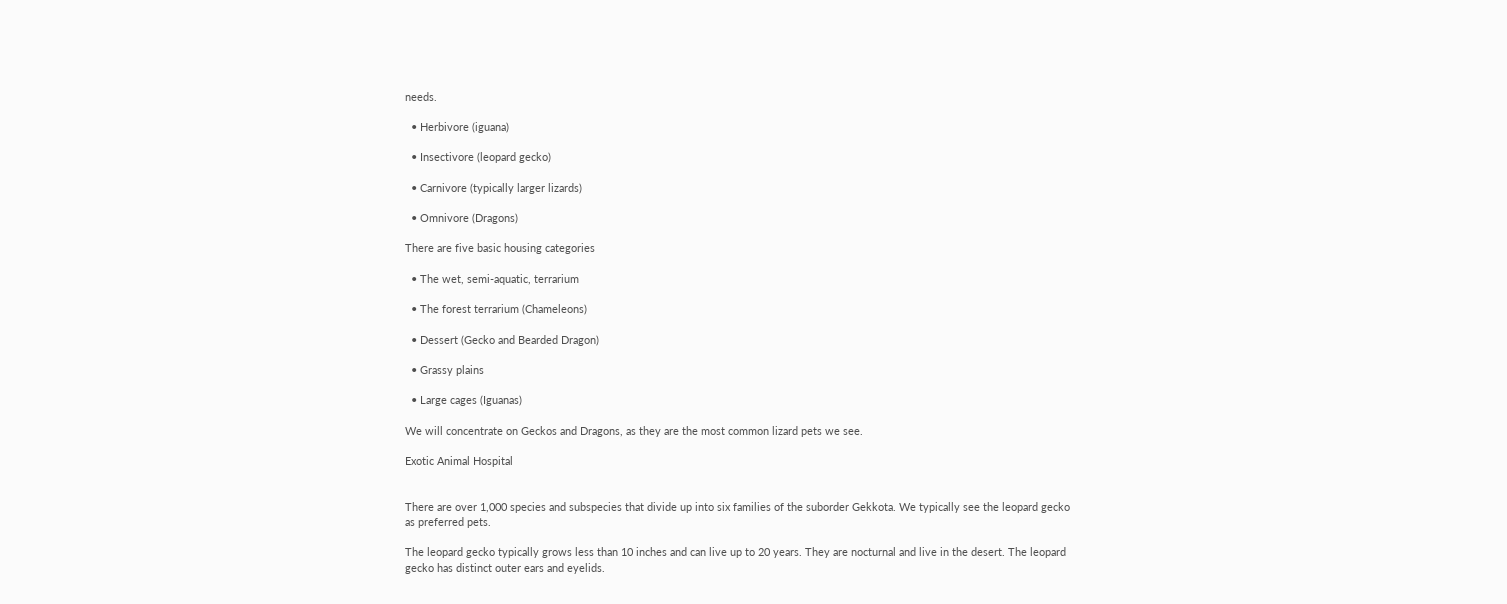needs.

  • Herbivore (iguana)

  • Insectivore (leopard gecko)

  • Carnivore (typically larger lizards)

  • Omnivore (Dragons)

There are five basic housing categories

  • The wet, semi-aquatic, terrarium

  • The forest terrarium (Chameleons)

  • Dessert (Gecko and Bearded Dragon)

  • Grassy plains

  • Large cages (Iguanas)

We will concentrate on Geckos and Dragons, as they are the most common lizard pets we see.

Exotic Animal Hospital


There are over 1,000 species and subspecies that divide up into six families of the suborder Gekkota. We typically see the leopard gecko as preferred pets.

The leopard gecko typically grows less than 10 inches and can live up to 20 years. They are nocturnal and live in the desert. The leopard gecko has distinct outer ears and eyelids.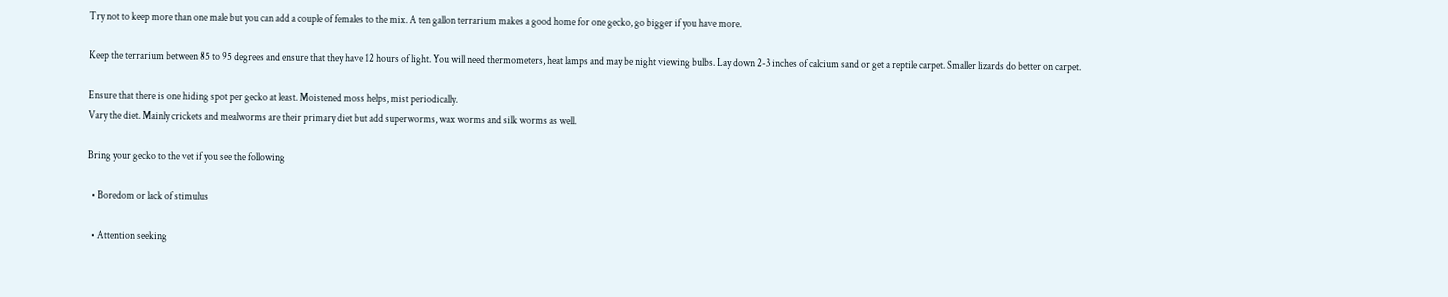Try not to keep more than one male but you can add a couple of females to the mix. A ten gallon terrarium makes a good home for one gecko, go bigger if you have more.

Keep the terrarium between 85 to 95 degrees and ensure that they have 12 hours of light. You will need thermometers, heat lamps and may be night viewing bulbs. Lay down 2-3 inches of calcium sand or get a reptile carpet. Smaller lizards do better on carpet.

Ensure that there is one hiding spot per gecko at least. Moistened moss helps, mist periodically.
Vary the diet. Mainly crickets and mealworms are their primary diet but add superworms, wax worms and silk worms as well.

Bring your gecko to the vet if you see the following

  • Boredom or lack of stimulus

  • Attention seeking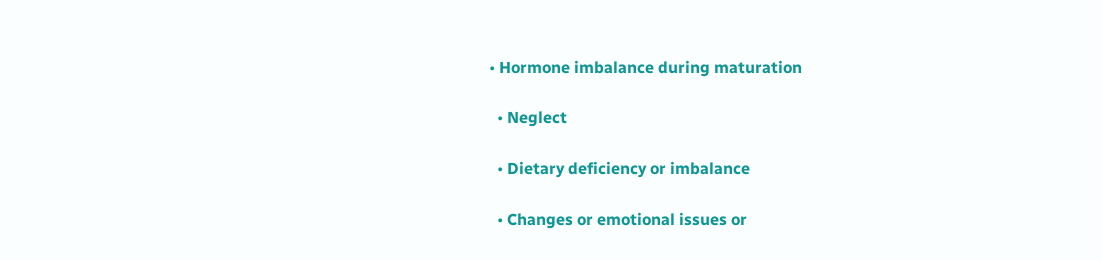• Hormone imbalance during maturation

  • Neglect

  • Dietary deficiency or imbalance

  • Changes or emotional issues or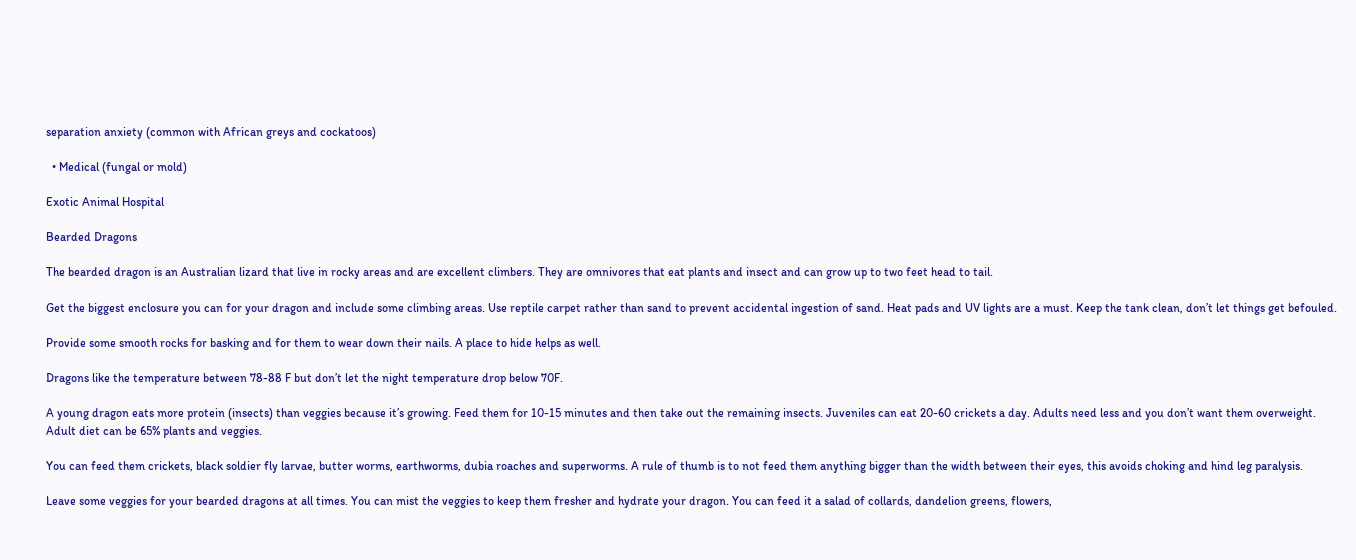separation anxiety (common with African greys and cockatoos)

  • Medical (fungal or mold)

Exotic Animal Hospital

Bearded Dragons

The bearded dragon is an Australian lizard that live in rocky areas and are excellent climbers. They are omnivores that eat plants and insect and can grow up to two feet head to tail.

Get the biggest enclosure you can for your dragon and include some climbing areas. Use reptile carpet rather than sand to prevent accidental ingestion of sand. Heat pads and UV lights are a must. Keep the tank clean, don’t let things get befouled.

Provide some smooth rocks for basking and for them to wear down their nails. A place to hide helps as well.

Dragons like the temperature between 78-88 F but don’t let the night temperature drop below 70F.

A young dragon eats more protein (insects) than veggies because it’s growing. Feed them for 10-15 minutes and then take out the remaining insects. Juveniles can eat 20-60 crickets a day. Adults need less and you don’t want them overweight. Adult diet can be 65% plants and veggies.

You can feed them crickets, black soldier fly larvae, butter worms, earthworms, dubia roaches and superworms. A rule of thumb is to not feed them anything bigger than the width between their eyes, this avoids choking and hind leg paralysis.

Leave some veggies for your bearded dragons at all times. You can mist the veggies to keep them fresher and hydrate your dragon. You can feed it a salad of collards, dandelion greens, flowers,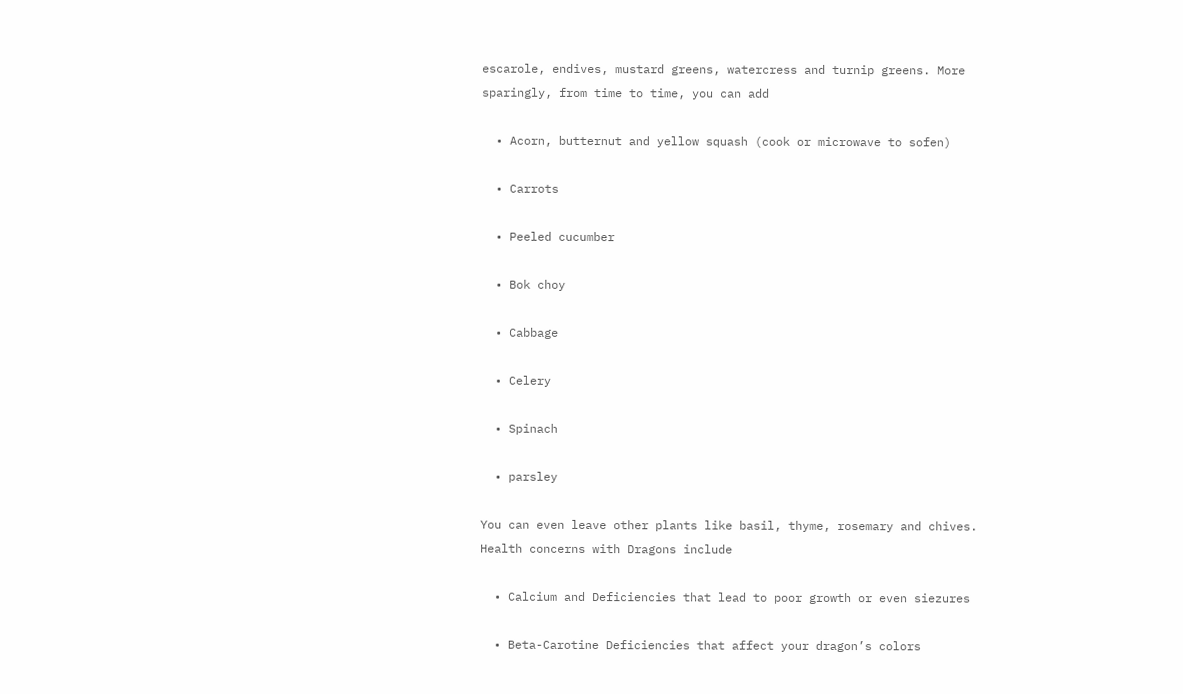escarole, endives, mustard greens, watercress and turnip greens. More sparingly, from time to time, you can add

  • Acorn, butternut and yellow squash (cook or microwave to sofen)

  • Carrots

  • Peeled cucumber

  • Bok choy

  • Cabbage

  • Celery

  • Spinach

  • parsley

You can even leave other plants like basil, thyme, rosemary and chives.
Health concerns with Dragons include

  • Calcium and Deficiencies that lead to poor growth or even siezures

  • Beta-Carotine Deficiencies that affect your dragon’s colors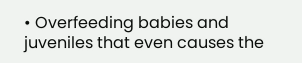• Overfeeding babies and juveniles that even causes the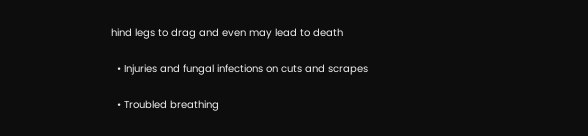hind legs to drag and even may lead to death

  • Injuries and fungal infections on cuts and scrapes

  • Troubled breathing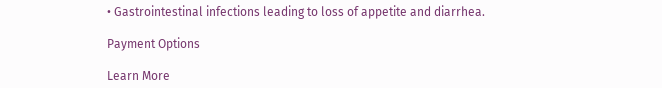• Gastrointestinal infections leading to loss of appetite and diarrhea.

Payment Options

Learn More